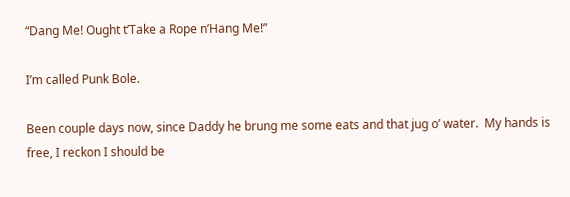“Dang Me! Ought t’Take a Rope n’Hang Me!”

I’m called Punk Bole.

Been couple days now, since Daddy he brung me some eats and that jug o’ water.  My hands is free, I reckon I should be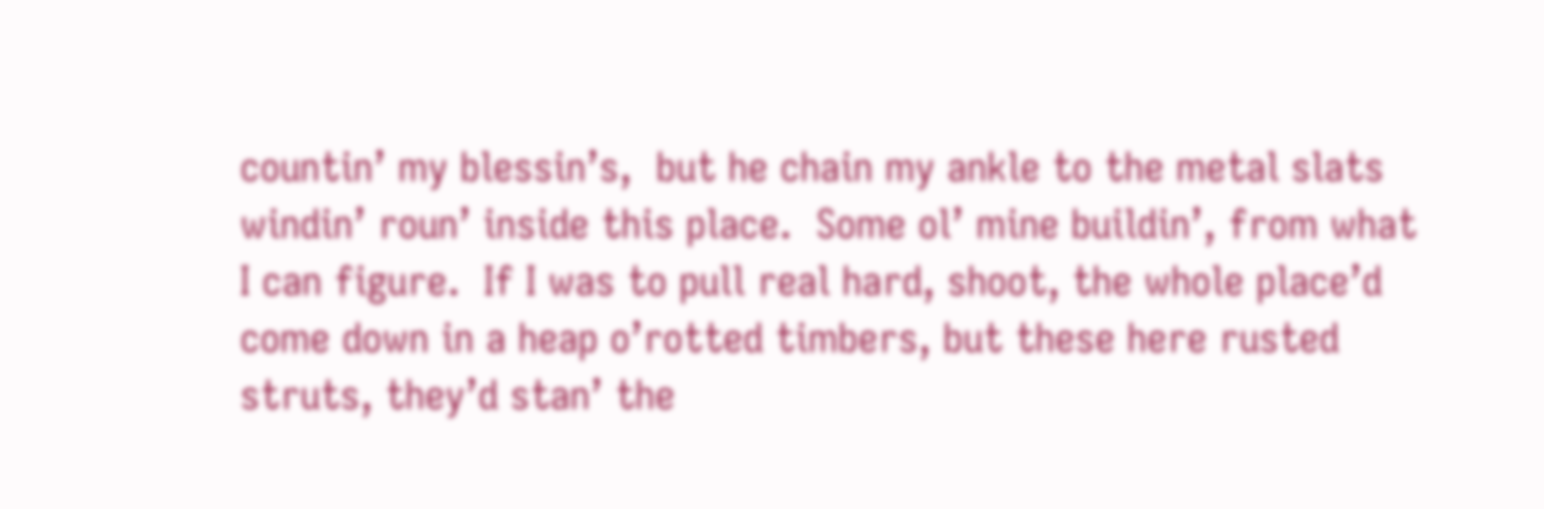countin’ my blessin’s,  but he chain my ankle to the metal slats windin’ roun’ inside this place.  Some ol’ mine buildin’, from what I can figure.  If I was to pull real hard, shoot, the whole place’d come down in a heap o’rotted timbers, but these here rusted struts, they’d stan’ the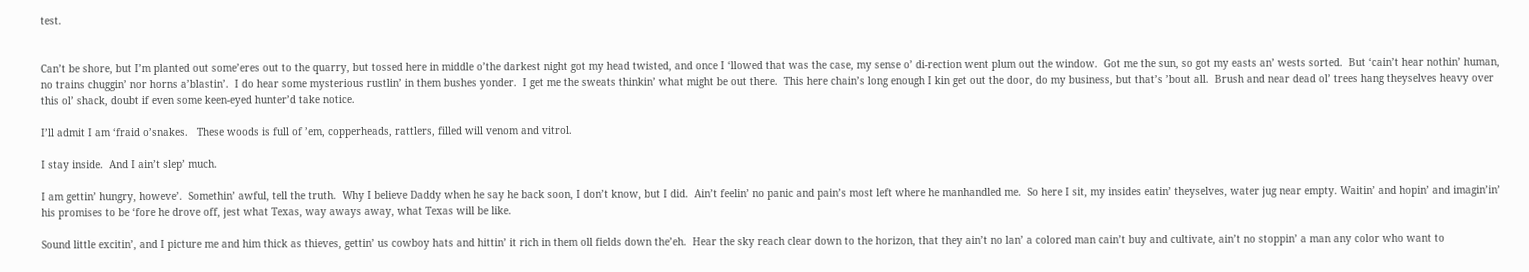test.


Can’t be shore, but I’m planted out some’eres out to the quarry, but tossed here in middle o’the darkest night got my head twisted, and once I ‘llowed that was the case, my sense o’ di-rection went plum out the window.  Got me the sun, so got my easts an’ wests sorted.  But ‘cain’t hear nothin’ human, no trains chuggin’ nor horns a’blastin’.  I do hear some mysterious rustlin’ in them bushes yonder.  I get me the sweats thinkin’ what might be out there.  This here chain’s long enough I kin get out the door, do my business, but that’s ’bout all.  Brush and near dead ol’ trees hang theyselves heavy over this ol’ shack, doubt if even some keen-eyed hunter’d take notice.

I’ll admit I am ‘fraid o’snakes.   These woods is full of ’em, copperheads, rattlers, filled will venom and vitrol.

I stay inside.  And I ain’t slep’ much.

I am gettin’ hungry, howeve’.  Somethin’ awful, tell the truth.  Why I believe Daddy when he say he back soon, I don’t know, but I did.  Ain’t feelin’ no panic and pain’s most left where he manhandled me.  So here I sit, my insides eatin’ theyselves, water jug near empty. Waitin’ and hopin’ and imagin’in’ his promises to be ‘fore he drove off, jest what Texas, way aways away, what Texas will be like.

Sound little excitin’, and I picture me and him thick as thieves, gettin’ us cowboy hats and hittin’ it rich in them oll fields down the’eh.  Hear the sky reach clear down to the horizon, that they ain’t no lan’ a colored man cain’t buy and cultivate, ain’t no stoppin’ a man any color who want to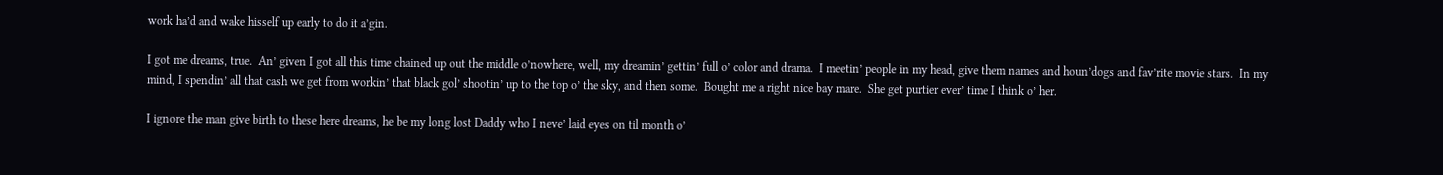work ha’d and wake hisself up early to do it a’gin.

I got me dreams, true.  An’ given I got all this time chained up out the middle o’nowhere, well, my dreamin’ gettin’ full o’ color and drama.  I meetin’ people in my head, give them names and houn’dogs and fav’rite movie stars.  In my mind, I spendin’ all that cash we get from workin’ that black gol’ shootin’ up to the top o’ the sky, and then some.  Bought me a right nice bay mare.  She get purtier ever’ time I think o’ her.

I ignore the man give birth to these here dreams, he be my long lost Daddy who I neve’ laid eyes on til month o’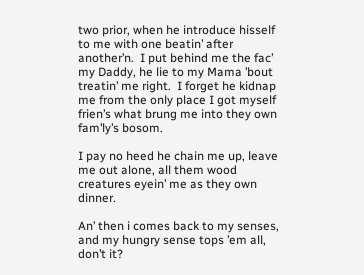two prior, when he introduce hisself to me with one beatin’ after another’n.  I put behind me the fac’ my Daddy, he lie to my Mama ’bout treatin’ me right.  I forget he kidnap me from the only place I got myself frien’s what brung me into they own fam’ly’s bosom.

I pay no heed he chain me up, leave me out alone, all them wood creatures eyein’ me as they own dinner.

An’ then i comes back to my senses, and my hungry sense tops ’em all, don’t it?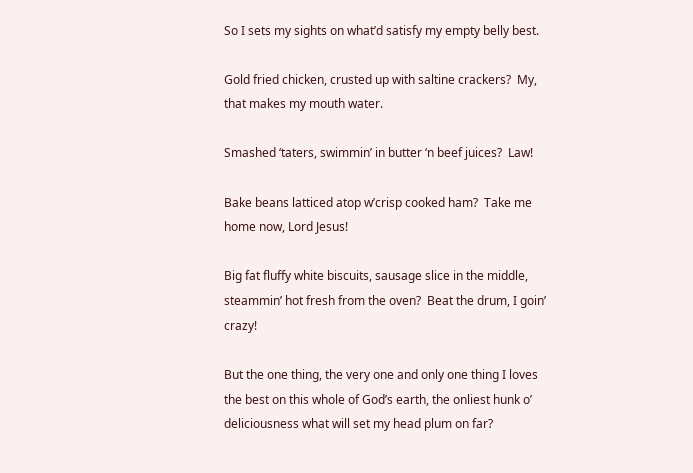So I sets my sights on what’d satisfy my empty belly best.

Gold fried chicken, crusted up with saltine crackers?  My, that makes my mouth water.

Smashed ‘taters, swimmin’ in butter ‘n beef juices?  Law!

Bake beans latticed atop w’crisp cooked ham?  Take me home now, Lord Jesus!

Big fat fluffy white biscuits, sausage slice in the middle, steammin’ hot fresh from the oven?  Beat the drum, I goin’ crazy!

But the one thing, the very one and only one thing I loves the best on this whole of God’s earth, the onliest hunk o’ deliciousness what will set my head plum on far?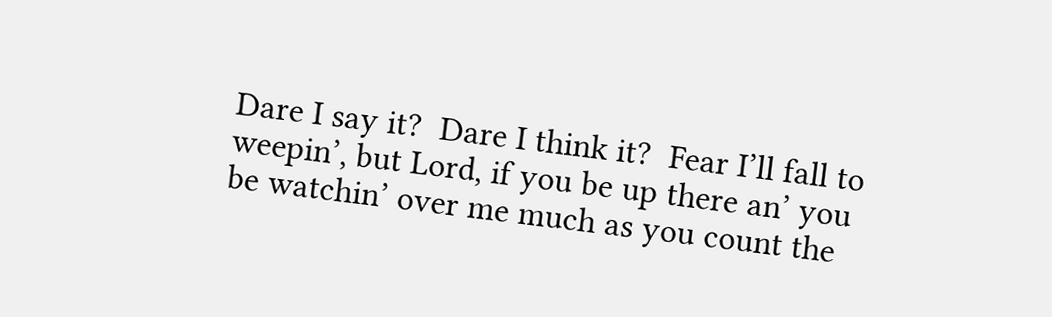Dare I say it?  Dare I think it?  Fear I’ll fall to weepin’, but Lord, if you be up there an’ you be watchin’ over me much as you count the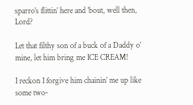sparro’s flittin’ here and ’bout, well then, Lord?

Let that filthy son of a buck of a Daddy o’ mine, let him bring me ICE CREAM!

I reckon I forgive him chainin’ me up like some two-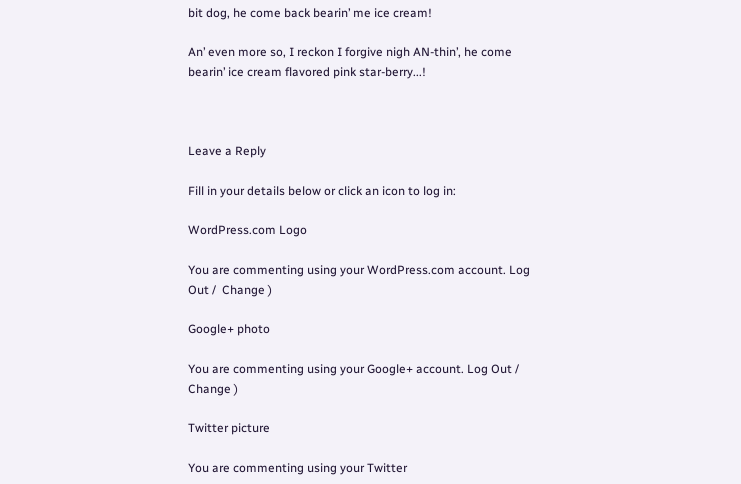bit dog, he come back bearin’ me ice cream!

An’ even more so, I reckon I forgive nigh AN-thin’, he come bearin’ ice cream flavored pink star-berry...!



Leave a Reply

Fill in your details below or click an icon to log in:

WordPress.com Logo

You are commenting using your WordPress.com account. Log Out /  Change )

Google+ photo

You are commenting using your Google+ account. Log Out /  Change )

Twitter picture

You are commenting using your Twitter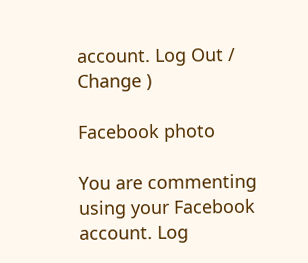account. Log Out /  Change )

Facebook photo

You are commenting using your Facebook account. Log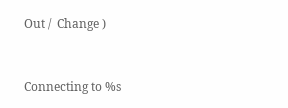Out /  Change )


Connecting to %s